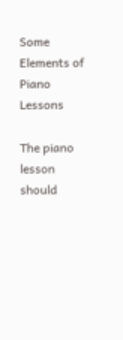Some Elements of Piano Lessons

The piano lesson should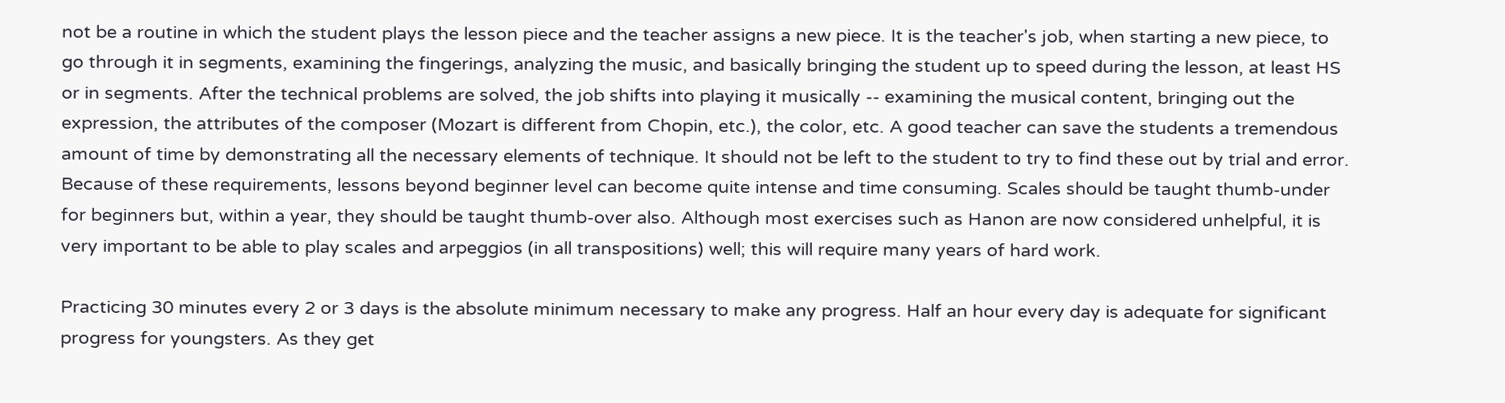not be a routine in which the student plays the lesson piece and the teacher assigns a new piece. It is the teacher's job, when starting a new piece, to go through it in segments, examining the fingerings, analyzing the music, and basically bringing the student up to speed during the lesson, at least HS or in segments. After the technical problems are solved, the job shifts into playing it musically -- examining the musical content, bringing out the expression, the attributes of the composer (Mozart is different from Chopin, etc.), the color, etc. A good teacher can save the students a tremendous amount of time by demonstrating all the necessary elements of technique. It should not be left to the student to try to find these out by trial and error. Because of these requirements, lessons beyond beginner level can become quite intense and time consuming. Scales should be taught thumb-under for beginners but, within a year, they should be taught thumb-over also. Although most exercises such as Hanon are now considered unhelpful, it is very important to be able to play scales and arpeggios (in all transpositions) well; this will require many years of hard work.

Practicing 30 minutes every 2 or 3 days is the absolute minimum necessary to make any progress. Half an hour every day is adequate for significant progress for youngsters. As they get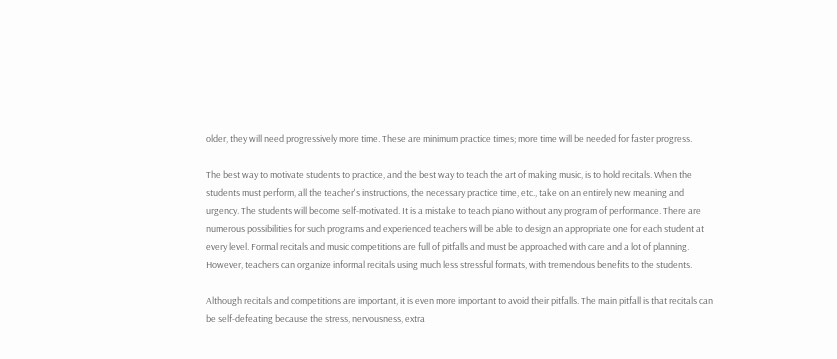older, they will need progressively more time. These are minimum practice times; more time will be needed for faster progress.

The best way to motivate students to practice, and the best way to teach the art of making music, is to hold recitals. When the students must perform, all the teacher's instructions, the necessary practice time, etc., take on an entirely new meaning and urgency. The students will become self-motivated. It is a mistake to teach piano without any program of performance. There are numerous possibilities for such programs and experienced teachers will be able to design an appropriate one for each student at every level. Formal recitals and music competitions are full of pitfalls and must be approached with care and a lot of planning. However, teachers can organize informal recitals using much less stressful formats, with tremendous benefits to the students.

Although recitals and competitions are important, it is even more important to avoid their pitfalls. The main pitfall is that recitals can be self-defeating because the stress, nervousness, extra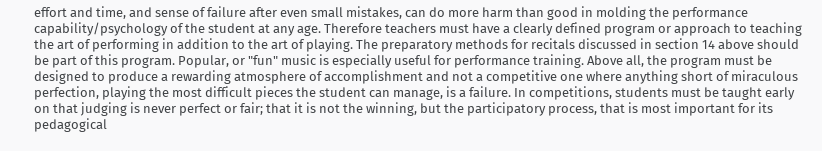effort and time, and sense of failure after even small mistakes, can do more harm than good in molding the performance capability/psychology of the student at any age. Therefore teachers must have a clearly defined program or approach to teaching the art of performing in addition to the art of playing. The preparatory methods for recitals discussed in section 14 above should be part of this program. Popular, or "fun" music is especially useful for performance training. Above all, the program must be designed to produce a rewarding atmosphere of accomplishment and not a competitive one where anything short of miraculous perfection, playing the most difficult pieces the student can manage, is a failure. In competitions, students must be taught early on that judging is never perfect or fair; that it is not the winning, but the participatory process, that is most important for its pedagogical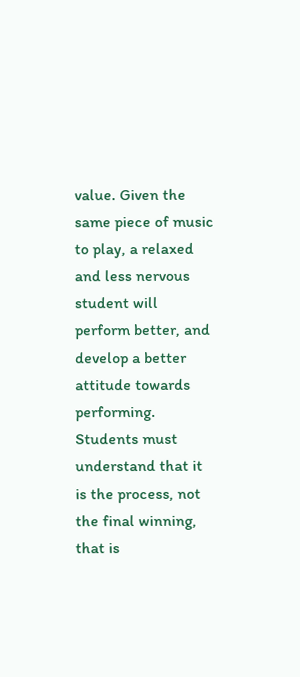value. Given the same piece of music to play, a relaxed and less nervous student will perform better, and develop a better attitude towards performing. Students must understand that it is the process, not the final winning, that is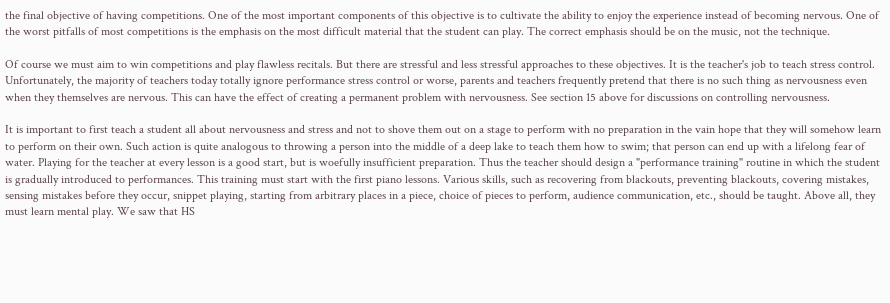the final objective of having competitions. One of the most important components of this objective is to cultivate the ability to enjoy the experience instead of becoming nervous. One of the worst pitfalls of most competitions is the emphasis on the most difficult material that the student can play. The correct emphasis should be on the music, not the technique.

Of course we must aim to win competitions and play flawless recitals. But there are stressful and less stressful approaches to these objectives. It is the teacher's job to teach stress control. Unfortunately, the majority of teachers today totally ignore performance stress control or worse, parents and teachers frequently pretend that there is no such thing as nervousness even when they themselves are nervous. This can have the effect of creating a permanent problem with nervousness. See section 15 above for discussions on controlling nervousness.

It is important to first teach a student all about nervousness and stress and not to shove them out on a stage to perform with no preparation in the vain hope that they will somehow learn to perform on their own. Such action is quite analogous to throwing a person into the middle of a deep lake to teach them how to swim; that person can end up with a lifelong fear of water. Playing for the teacher at every lesson is a good start, but is woefully insufficient preparation. Thus the teacher should design a "performance training" routine in which the student is gradually introduced to performances. This training must start with the first piano lessons. Various skills, such as recovering from blackouts, preventing blackouts, covering mistakes, sensing mistakes before they occur, snippet playing, starting from arbitrary places in a piece, choice of pieces to perform, audience communication, etc., should be taught. Above all, they must learn mental play. We saw that HS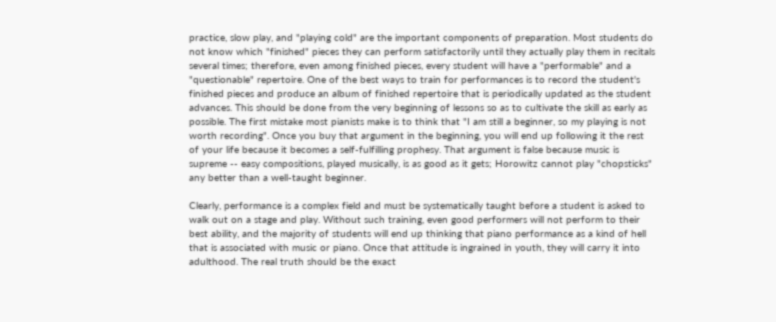practice, slow play, and "playing cold" are the important components of preparation. Most students do not know which "finished" pieces they can perform satisfactorily until they actually play them in recitals several times; therefore, even among finished pieces, every student will have a "performable" and a "questionable" repertoire. One of the best ways to train for performances is to record the student's finished pieces and produce an album of finished repertoire that is periodically updated as the student advances. This should be done from the very beginning of lessons so as to cultivate the skill as early as possible. The first mistake most pianists make is to think that "I am still a beginner, so my playing is not worth recording". Once you buy that argument in the beginning, you will end up following it the rest of your life because it becomes a self-fulfilling prophesy. That argument is false because music is supreme -- easy compositions, played musically, is as good as it gets; Horowitz cannot play "chopsticks" any better than a well-taught beginner.

Clearly, performance is a complex field and must be systematically taught before a student is asked to walk out on a stage and play. Without such training, even good performers will not perform to their best ability, and the majority of students will end up thinking that piano performance as a kind of hell that is associated with music or piano. Once that attitude is ingrained in youth, they will carry it into adulthood. The real truth should be the exact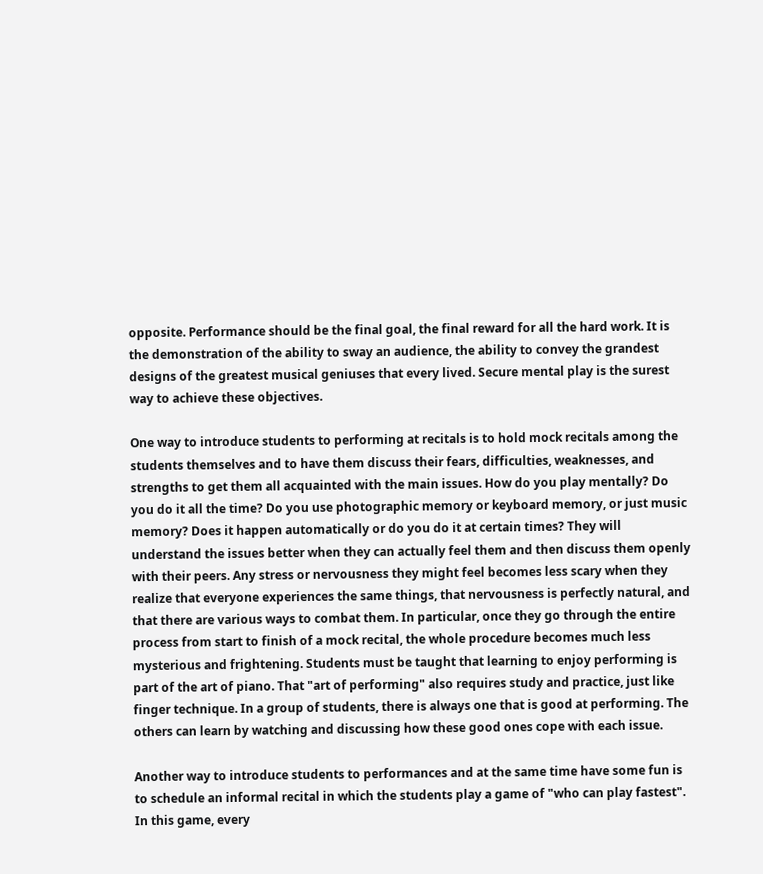opposite. Performance should be the final goal, the final reward for all the hard work. It is the demonstration of the ability to sway an audience, the ability to convey the grandest designs of the greatest musical geniuses that every lived. Secure mental play is the surest way to achieve these objectives.

One way to introduce students to performing at recitals is to hold mock recitals among the students themselves and to have them discuss their fears, difficulties, weaknesses, and strengths to get them all acquainted with the main issues. How do you play mentally? Do you do it all the time? Do you use photographic memory or keyboard memory, or just music memory? Does it happen automatically or do you do it at certain times? They will understand the issues better when they can actually feel them and then discuss them openly with their peers. Any stress or nervousness they might feel becomes less scary when they realize that everyone experiences the same things, that nervousness is perfectly natural, and that there are various ways to combat them. In particular, once they go through the entire process from start to finish of a mock recital, the whole procedure becomes much less mysterious and frightening. Students must be taught that learning to enjoy performing is part of the art of piano. That "art of performing" also requires study and practice, just like finger technique. In a group of students, there is always one that is good at performing. The others can learn by watching and discussing how these good ones cope with each issue.

Another way to introduce students to performances and at the same time have some fun is to schedule an informal recital in which the students play a game of "who can play fastest". In this game, every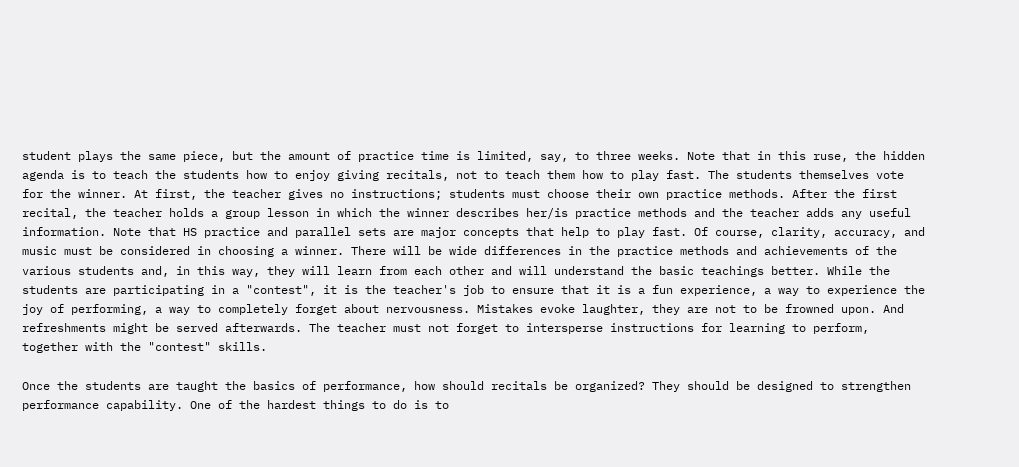student plays the same piece, but the amount of practice time is limited, say, to three weeks. Note that in this ruse, the hidden agenda is to teach the students how to enjoy giving recitals, not to teach them how to play fast. The students themselves vote for the winner. At first, the teacher gives no instructions; students must choose their own practice methods. After the first recital, the teacher holds a group lesson in which the winner describes her/is practice methods and the teacher adds any useful information. Note that HS practice and parallel sets are major concepts that help to play fast. Of course, clarity, accuracy, and music must be considered in choosing a winner. There will be wide differences in the practice methods and achievements of the various students and, in this way, they will learn from each other and will understand the basic teachings better. While the students are participating in a "contest", it is the teacher's job to ensure that it is a fun experience, a way to experience the joy of performing, a way to completely forget about nervousness. Mistakes evoke laughter, they are not to be frowned upon. And refreshments might be served afterwards. The teacher must not forget to intersperse instructions for learning to perform, together with the "contest" skills.

Once the students are taught the basics of performance, how should recitals be organized? They should be designed to strengthen performance capability. One of the hardest things to do is to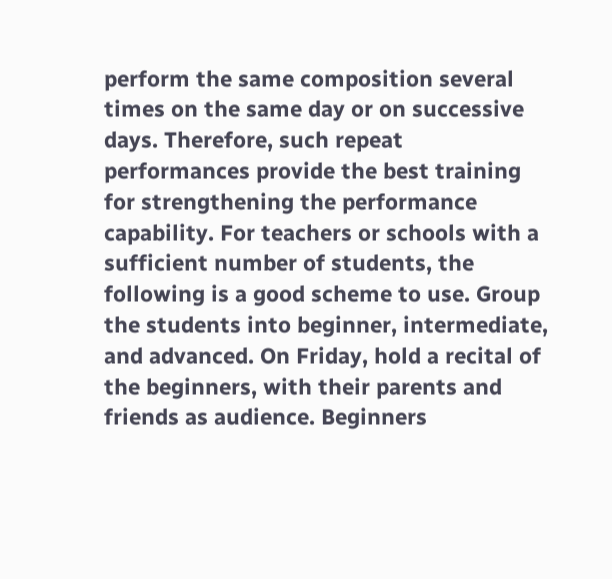perform the same composition several times on the same day or on successive days. Therefore, such repeat performances provide the best training for strengthening the performance capability. For teachers or schools with a sufficient number of students, the following is a good scheme to use. Group the students into beginner, intermediate, and advanced. On Friday, hold a recital of the beginners, with their parents and friends as audience. Beginners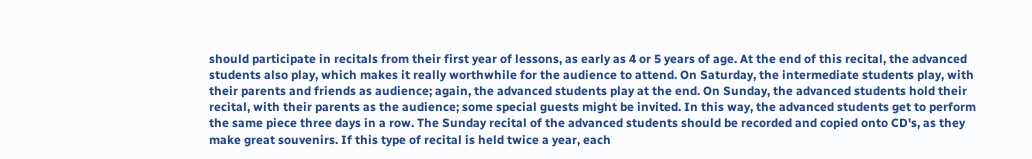should participate in recitals from their first year of lessons, as early as 4 or 5 years of age. At the end of this recital, the advanced students also play, which makes it really worthwhile for the audience to attend. On Saturday, the intermediate students play, with their parents and friends as audience; again, the advanced students play at the end. On Sunday, the advanced students hold their recital, with their parents as the audience; some special guests might be invited. In this way, the advanced students get to perform the same piece three days in a row. The Sunday recital of the advanced students should be recorded and copied onto CD's, as they make great souvenirs. If this type of recital is held twice a year, each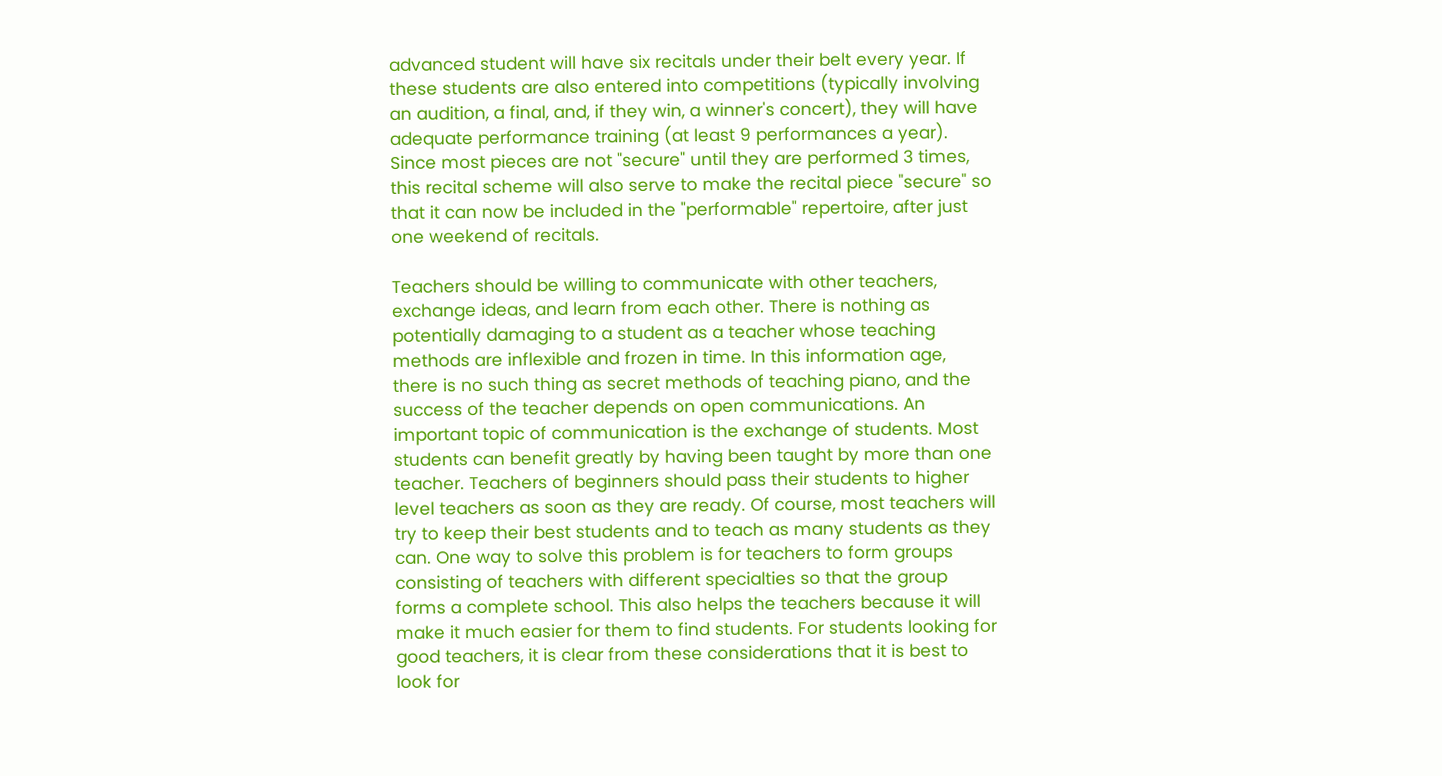advanced student will have six recitals under their belt every year. If these students are also entered into competitions (typically involving an audition, a final, and, if they win, a winner's concert), they will have adequate performance training (at least 9 performances a year). Since most pieces are not "secure" until they are performed 3 times, this recital scheme will also serve to make the recital piece "secure" so that it can now be included in the "performable" repertoire, after just one weekend of recitals.

Teachers should be willing to communicate with other teachers, exchange ideas, and learn from each other. There is nothing as potentially damaging to a student as a teacher whose teaching methods are inflexible and frozen in time. In this information age, there is no such thing as secret methods of teaching piano, and the success of the teacher depends on open communications. An important topic of communication is the exchange of students. Most students can benefit greatly by having been taught by more than one teacher. Teachers of beginners should pass their students to higher level teachers as soon as they are ready. Of course, most teachers will try to keep their best students and to teach as many students as they can. One way to solve this problem is for teachers to form groups consisting of teachers with different specialties so that the group forms a complete school. This also helps the teachers because it will make it much easier for them to find students. For students looking for good teachers, it is clear from these considerations that it is best to look for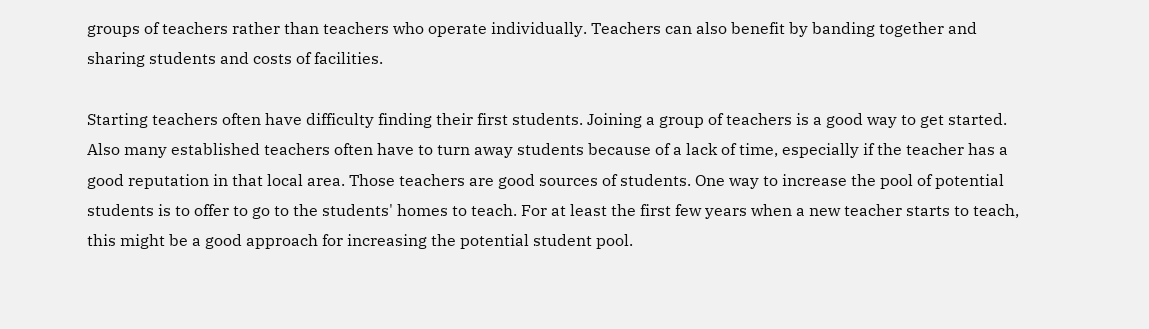groups of teachers rather than teachers who operate individually. Teachers can also benefit by banding together and sharing students and costs of facilities.

Starting teachers often have difficulty finding their first students. Joining a group of teachers is a good way to get started. Also many established teachers often have to turn away students because of a lack of time, especially if the teacher has a good reputation in that local area. Those teachers are good sources of students. One way to increase the pool of potential students is to offer to go to the students' homes to teach. For at least the first few years when a new teacher starts to teach, this might be a good approach for increasing the potential student pool.